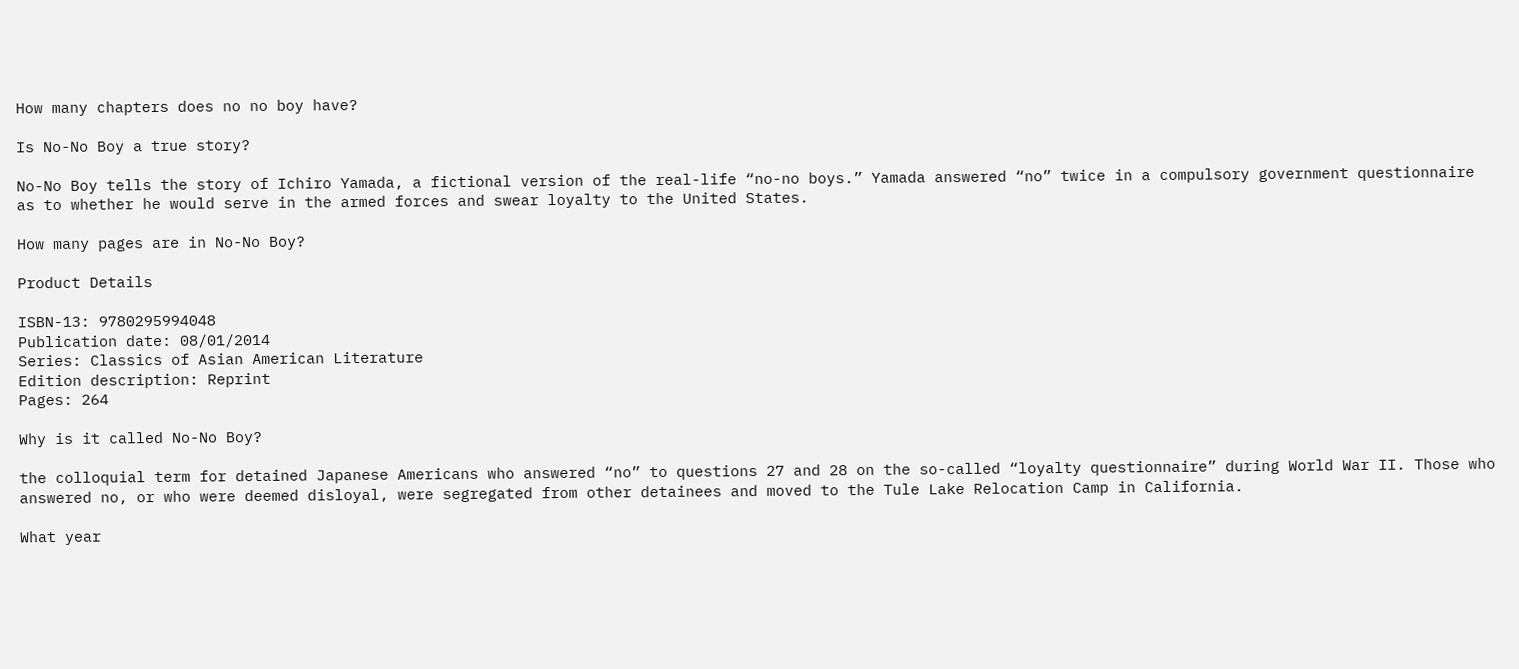How many chapters does no no boy have?

Is No-No Boy a true story?

No-No Boy tells the story of Ichiro Yamada, a fictional version of the real-life “no-no boys.” Yamada answered “no” twice in a compulsory government questionnaire as to whether he would serve in the armed forces and swear loyalty to the United States.

How many pages are in No-No Boy?

Product Details

ISBN-13: 9780295994048
Publication date: 08/01/2014
Series: Classics of Asian American Literature
Edition description: Reprint
Pages: 264

Why is it called No-No Boy?

the colloquial term for detained Japanese Americans who answered “no” to questions 27 and 28 on the so-called “loyalty questionnaire” during World War II. Those who answered no, or who were deemed disloyal, were segregated from other detainees and moved to the Tule Lake Relocation Camp in California.

What year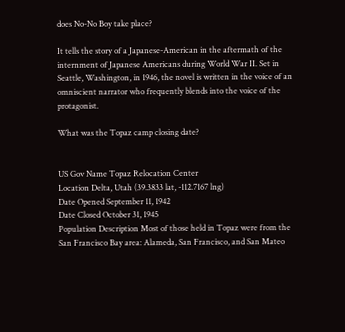does No-No Boy take place?

It tells the story of a Japanese-American in the aftermath of the internment of Japanese Americans during World War II. Set in Seattle, Washington, in 1946, the novel is written in the voice of an omniscient narrator who frequently blends into the voice of the protagonist.

What was the Topaz camp closing date?


US Gov Name Topaz Relocation Center
Location Delta, Utah (39.3833 lat, -112.7167 lng)
Date Opened September 11, 1942
Date Closed October 31, 1945
Population Description Most of those held in Topaz were from the San Francisco Bay area: Alameda, San Francisco, and San Mateo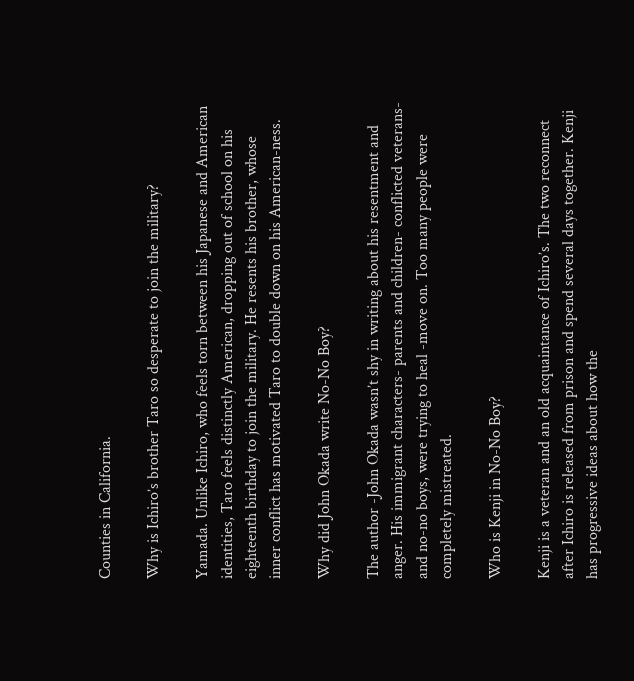Counties in California.

Why is Ichiro’s brother Taro so desperate to join the military?

Yamada. Unlike Ichiro, who feels torn between his Japanese and American identities, Taro feels distinctly American, dropping out of school on his eighteenth birthday to join the military. He resents his brother, whose inner conflict has motivated Taro to double down on his American-ness.

Why did John Okada write No-No Boy?

The author -John Okada wasn’t shy in writing about his resentment and anger. His immigrant characters- parents and children- conflicted veterans- and no-no boys, were trying to heal -move on. Too many people were completely mistreated.

Who is Kenji in No-No Boy?

Kenji is a veteran and an old acquaintance of Ichiro’s. The two reconnect after Ichiro is released from prison and spend several days together. Kenji has progressive ideas about how the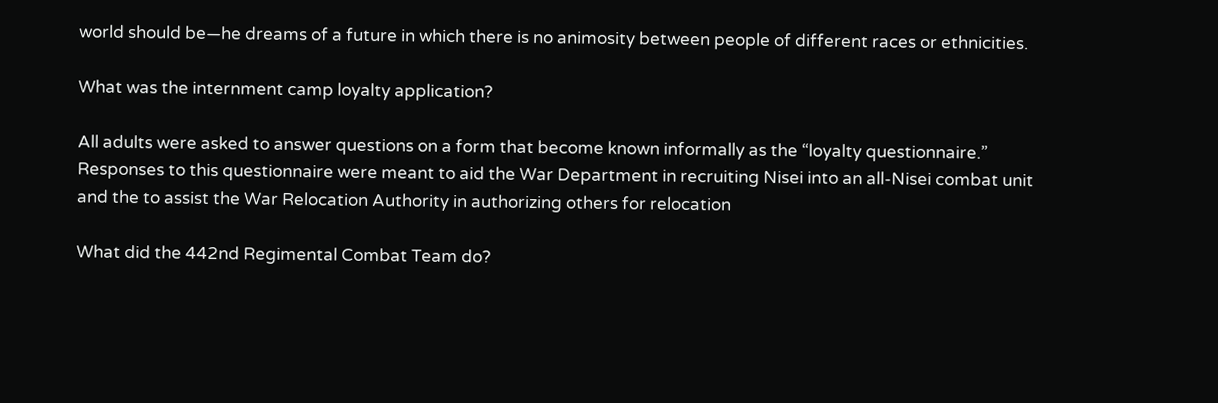world should be—he dreams of a future in which there is no animosity between people of different races or ethnicities.

What was the internment camp loyalty application?

All adults were asked to answer questions on a form that become known informally as the “loyalty questionnaire.” Responses to this questionnaire were meant to aid the War Department in recruiting Nisei into an all-Nisei combat unit and the to assist the War Relocation Authority in authorizing others for relocation

What did the 442nd Regimental Combat Team do?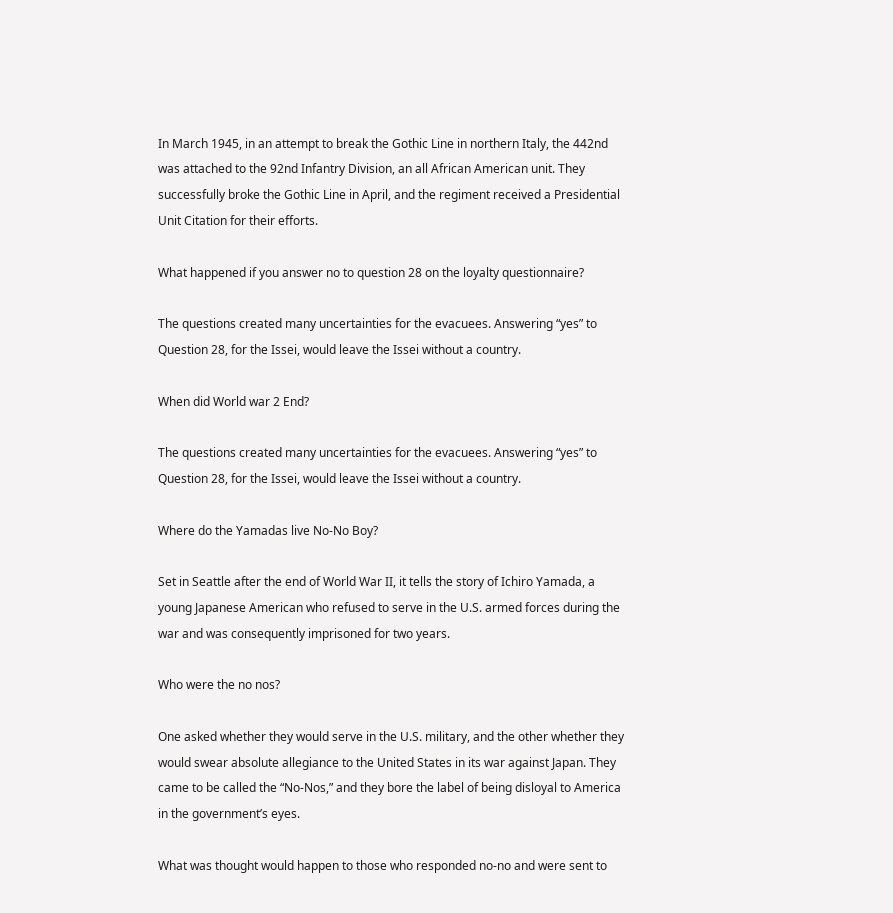In March 1945, in an attempt to break the Gothic Line in northern Italy, the 442nd was attached to the 92nd Infantry Division, an all African American unit. They successfully broke the Gothic Line in April, and the regiment received a Presidential Unit Citation for their efforts.

What happened if you answer no to question 28 on the loyalty questionnaire?

The questions created many uncertainties for the evacuees. Answering “yes” to Question 28, for the Issei, would leave the Issei without a country.

When did World war 2 End?

The questions created many uncertainties for the evacuees. Answering “yes” to Question 28, for the Issei, would leave the Issei without a country.

Where do the Yamadas live No-No Boy?

Set in Seattle after the end of World War II, it tells the story of Ichiro Yamada, a young Japanese American who refused to serve in the U.S. armed forces during the war and was consequently imprisoned for two years.

Who were the no nos?

One asked whether they would serve in the U.S. military, and the other whether they would swear absolute allegiance to the United States in its war against Japan. They came to be called the “No-Nos,” and they bore the label of being disloyal to America in the government’s eyes.

What was thought would happen to those who responded no-no and were sent to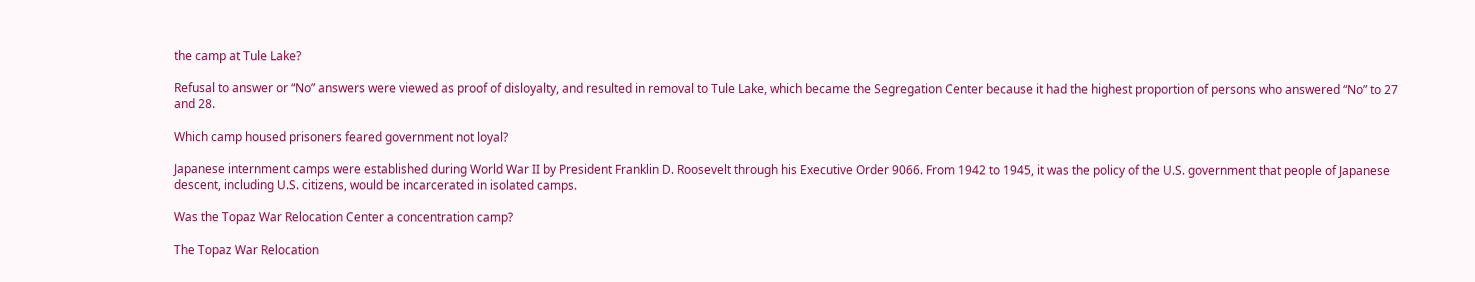the camp at Tule Lake?

Refusal to answer or “No” answers were viewed as proof of disloyalty, and resulted in removal to Tule Lake, which became the Segregation Center because it had the highest proportion of persons who answered “No” to 27 and 28.

Which camp housed prisoners feared government not loyal?

Japanese internment camps were established during World War II by President Franklin D. Roosevelt through his Executive Order 9066. From 1942 to 1945, it was the policy of the U.S. government that people of Japanese descent, including U.S. citizens, would be incarcerated in isolated camps.

Was the Topaz War Relocation Center a concentration camp?

The Topaz War Relocation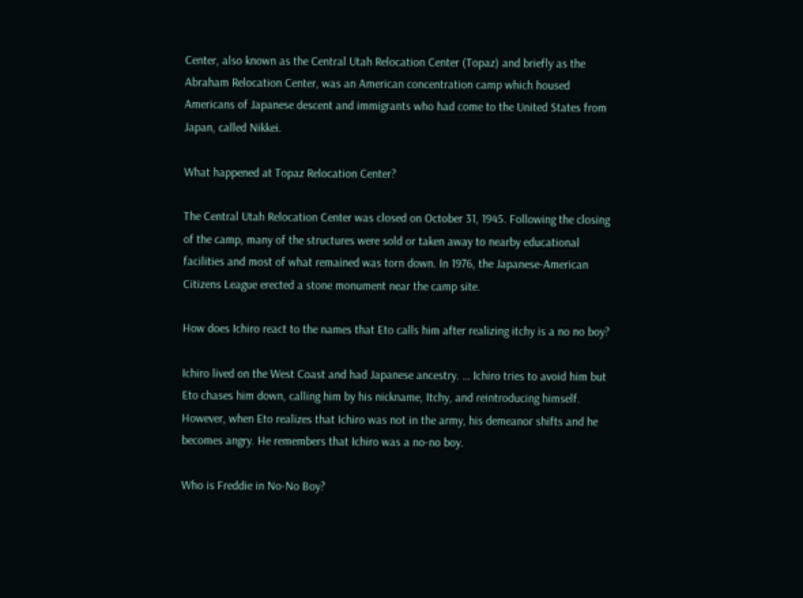Center, also known as the Central Utah Relocation Center (Topaz) and briefly as the Abraham Relocation Center, was an American concentration camp which housed Americans of Japanese descent and immigrants who had come to the United States from Japan, called Nikkei.

What happened at Topaz Relocation Center?

The Central Utah Relocation Center was closed on October 31, 1945. Following the closing of the camp, many of the structures were sold or taken away to nearby educational facilities and most of what remained was torn down. In 1976, the Japanese-American Citizens League erected a stone monument near the camp site.

How does Ichiro react to the names that Eto calls him after realizing itchy is a no no boy?

Ichiro lived on the West Coast and had Japanese ancestry. … Ichiro tries to avoid him but Eto chases him down, calling him by his nickname, Itchy, and reintroducing himself. However, when Eto realizes that Ichiro was not in the army, his demeanor shifts and he becomes angry. He remembers that Ichiro was a no-no boy.

Who is Freddie in No-No Boy?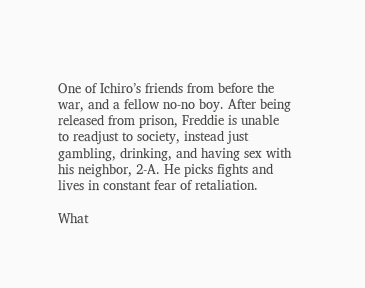One of Ichiro’s friends from before the war, and a fellow no-no boy. After being released from prison, Freddie is unable to readjust to society, instead just gambling, drinking, and having sex with his neighbor, 2-A. He picks fights and lives in constant fear of retaliation.

What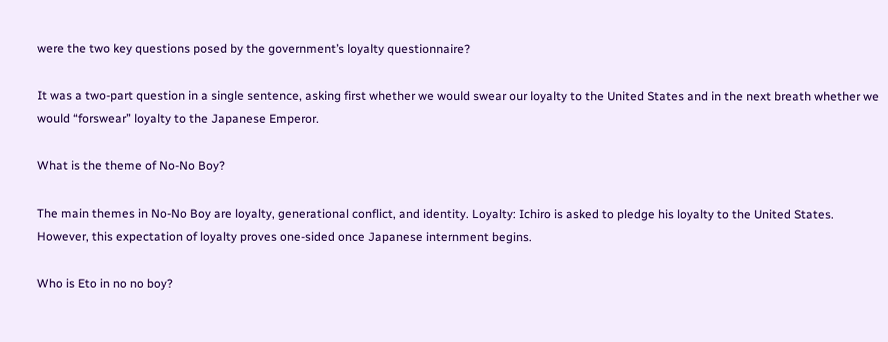were the two key questions posed by the government’s loyalty questionnaire?

It was a two-part question in a single sentence, asking first whether we would swear our loyalty to the United States and in the next breath whether we would “forswear” loyalty to the Japanese Emperor.

What is the theme of No-No Boy?

The main themes in No-No Boy are loyalty, generational conflict, and identity. Loyalty: Ichiro is asked to pledge his loyalty to the United States. However, this expectation of loyalty proves one-sided once Japanese internment begins.

Who is Eto in no no boy?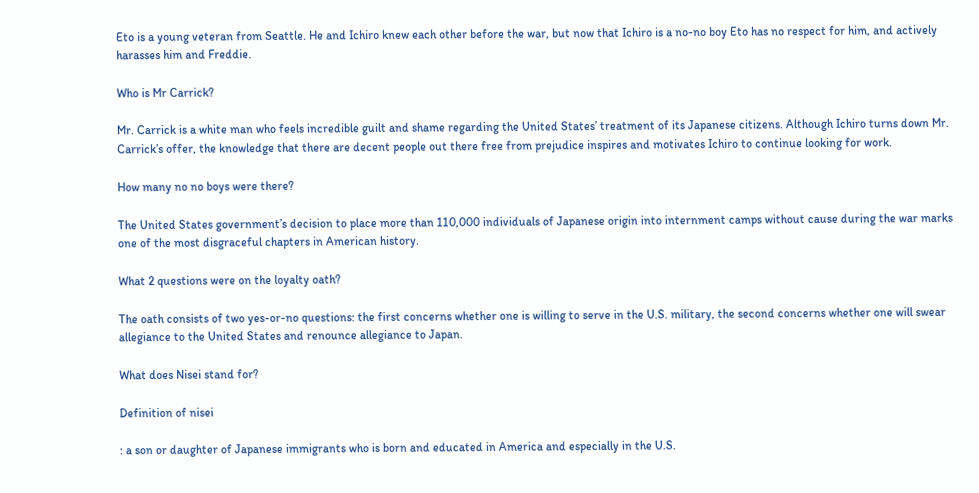Eto is a young veteran from Seattle. He and Ichiro knew each other before the war, but now that Ichiro is a no-no boy Eto has no respect for him, and actively harasses him and Freddie.

Who is Mr Carrick?

Mr. Carrick is a white man who feels incredible guilt and shame regarding the United States’ treatment of its Japanese citizens. Although Ichiro turns down Mr. Carrick’s offer, the knowledge that there are decent people out there free from prejudice inspires and motivates Ichiro to continue looking for work.

How many no no boys were there?

The United States government’s decision to place more than 110,000 individuals of Japanese origin into internment camps without cause during the war marks one of the most disgraceful chapters in American history.

What 2 questions were on the loyalty oath?

The oath consists of two yes-or-no questions: the first concerns whether one is willing to serve in the U.S. military, the second concerns whether one will swear allegiance to the United States and renounce allegiance to Japan.

What does Nisei stand for?

Definition of nisei

: a son or daughter of Japanese immigrants who is born and educated in America and especially in the U.S.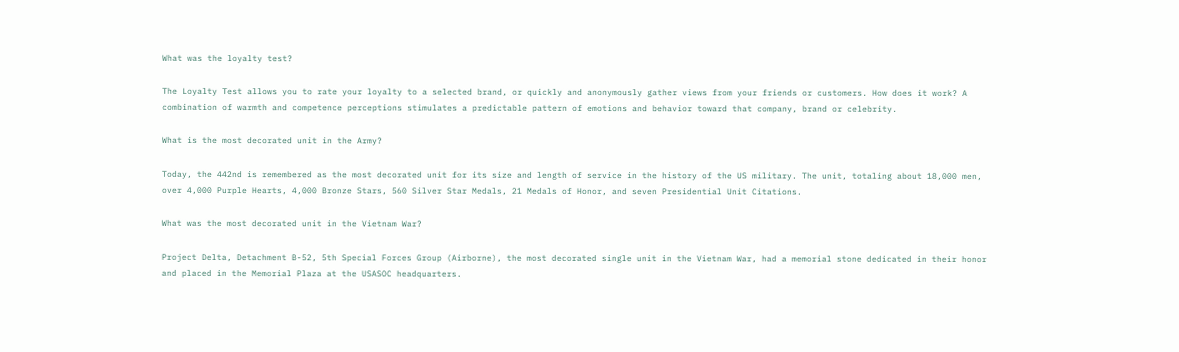What was the loyalty test?

The Loyalty Test allows you to rate your loyalty to a selected brand, or quickly and anonymously gather views from your friends or customers. How does it work? A combination of warmth and competence perceptions stimulates a predictable pattern of emotions and behavior toward that company, brand or celebrity.

What is the most decorated unit in the Army?

Today, the 442nd is remembered as the most decorated unit for its size and length of service in the history of the US military. The unit, totaling about 18,000 men, over 4,000 Purple Hearts, 4,000 Bronze Stars, 560 Silver Star Medals, 21 Medals of Honor, and seven Presidential Unit Citations.

What was the most decorated unit in the Vietnam War?

Project Delta, Detachment B-52, 5th Special Forces Group (Airborne), the most decorated single unit in the Vietnam War, had a memorial stone dedicated in their honor and placed in the Memorial Plaza at the USASOC headquarters.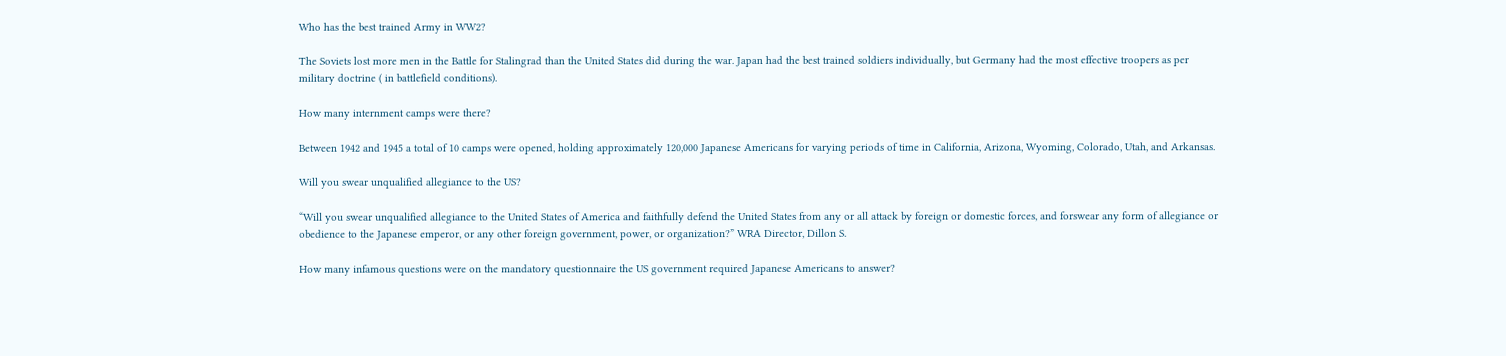Who has the best trained Army in WW2?

The Soviets lost more men in the Battle for Stalingrad than the United States did during the war. Japan had the best trained soldiers individually, but Germany had the most effective troopers as per military doctrine ( in battlefield conditions).

How many internment camps were there?

Between 1942 and 1945 a total of 10 camps were opened, holding approximately 120,000 Japanese Americans for varying periods of time in California, Arizona, Wyoming, Colorado, Utah, and Arkansas.

Will you swear unqualified allegiance to the US?

“Will you swear unqualified allegiance to the United States of America and faithfully defend the United States from any or all attack by foreign or domestic forces, and forswear any form of allegiance or obedience to the Japanese emperor, or any other foreign government, power, or organization?” WRA Director, Dillon S.

How many infamous questions were on the mandatory questionnaire the US government required Japanese Americans to answer?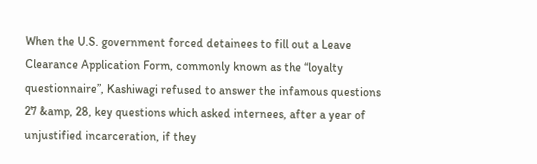When the U.S. government forced detainees to fill out a Leave Clearance Application Form, commonly known as the “loyalty questionnaire”, Kashiwagi refused to answer the infamous questions 27 &amp, 28, key questions which asked internees, after a year of unjustified incarceration, if they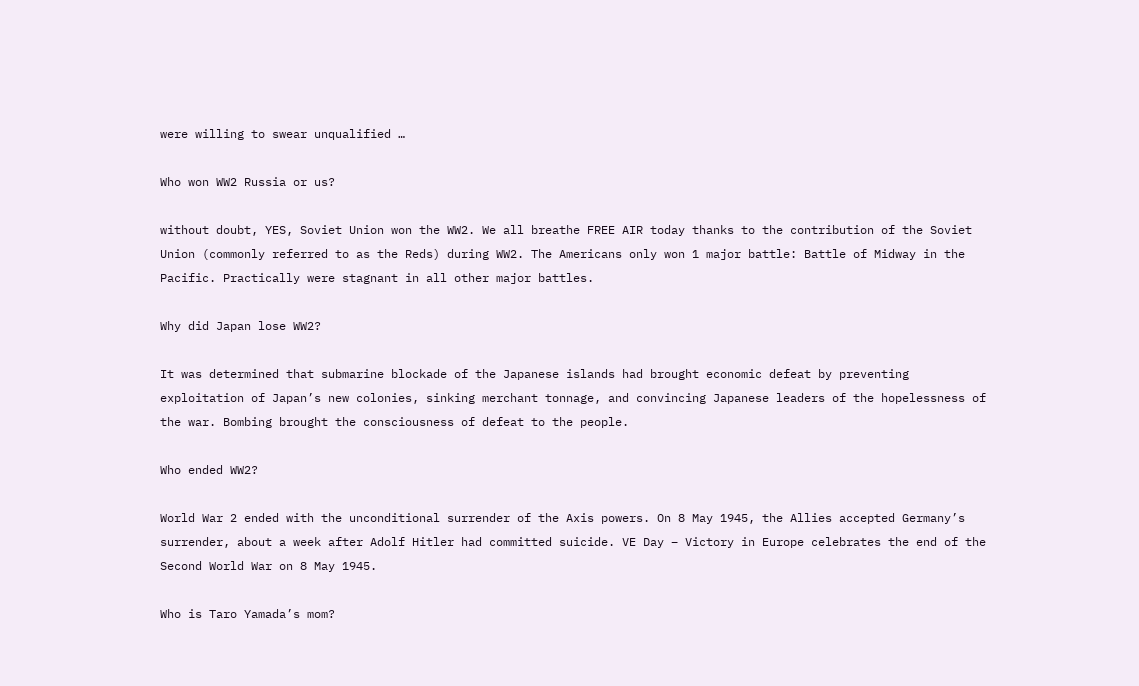were willing to swear unqualified …

Who won WW2 Russia or us?

without doubt, YES, Soviet Union won the WW2. We all breathe FREE AIR today thanks to the contribution of the Soviet Union (commonly referred to as the Reds) during WW2. The Americans only won 1 major battle: Battle of Midway in the Pacific. Practically were stagnant in all other major battles.

Why did Japan lose WW2?

It was determined that submarine blockade of the Japanese islands had brought economic defeat by preventing exploitation of Japan’s new colonies, sinking merchant tonnage, and convincing Japanese leaders of the hopelessness of the war. Bombing brought the consciousness of defeat to the people.

Who ended WW2?

World War 2 ended with the unconditional surrender of the Axis powers. On 8 May 1945, the Allies accepted Germany’s surrender, about a week after Adolf Hitler had committed suicide. VE Day – Victory in Europe celebrates the end of the Second World War on 8 May 1945.

Who is Taro Yamada’s mom?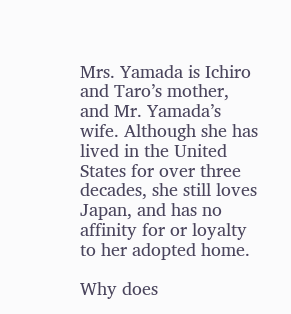Mrs. Yamada is Ichiro and Taro’s mother, and Mr. Yamada’s wife. Although she has lived in the United States for over three decades, she still loves Japan, and has no affinity for or loyalty to her adopted home.

Why does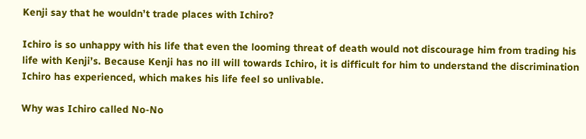Kenji say that he wouldn’t trade places with Ichiro?

Ichiro is so unhappy with his life that even the looming threat of death would not discourage him from trading his life with Kenji’s. Because Kenji has no ill will towards Ichiro, it is difficult for him to understand the discrimination Ichiro has experienced, which makes his life feel so unlivable.

Why was Ichiro called No-No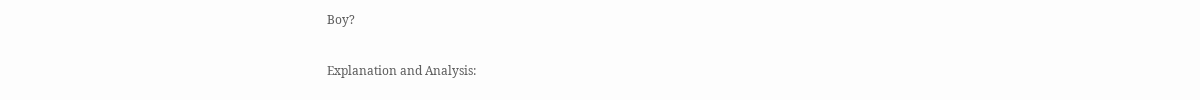Boy?

Explanation and Analysis: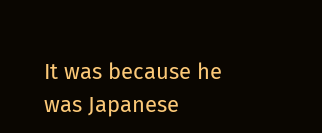It was because he was Japanese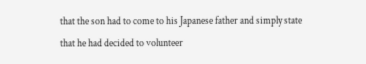that the son had to come to his Japanese father and simply state that he had decided to volunteer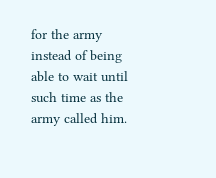for the army instead of being able to wait until such time as the army called him.